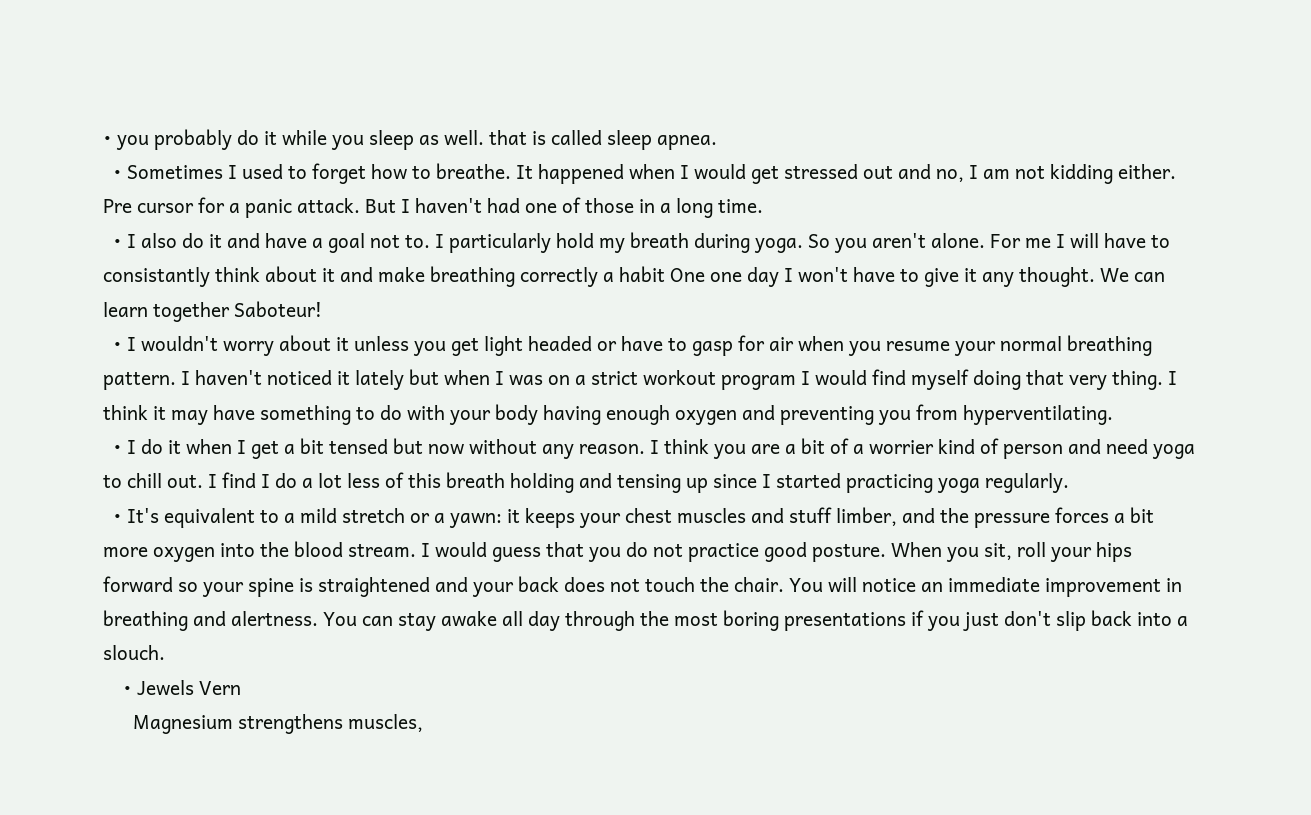• you probably do it while you sleep as well. that is called sleep apnea.
  • Sometimes I used to forget how to breathe. It happened when I would get stressed out and no, I am not kidding either. Pre cursor for a panic attack. But I haven't had one of those in a long time.
  • I also do it and have a goal not to. I particularly hold my breath during yoga. So you aren't alone. For me I will have to consistantly think about it and make breathing correctly a habit One one day I won't have to give it any thought. We can learn together Saboteur!
  • I wouldn't worry about it unless you get light headed or have to gasp for air when you resume your normal breathing pattern. I haven't noticed it lately but when I was on a strict workout program I would find myself doing that very thing. I think it may have something to do with your body having enough oxygen and preventing you from hyperventilating.
  • I do it when I get a bit tensed but now without any reason. I think you are a bit of a worrier kind of person and need yoga to chill out. I find I do a lot less of this breath holding and tensing up since I started practicing yoga regularly.
  • It's equivalent to a mild stretch or a yawn: it keeps your chest muscles and stuff limber, and the pressure forces a bit more oxygen into the blood stream. I would guess that you do not practice good posture. When you sit, roll your hips forward so your spine is straightened and your back does not touch the chair. You will notice an immediate improvement in breathing and alertness. You can stay awake all day through the most boring presentations if you just don't slip back into a slouch.
    • Jewels Vern
      Magnesium strengthens muscles,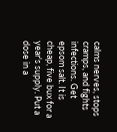calms nerves, stops cramps, and fights infections. Get epsom salt. It is cheap, five bux for a year's supply. Put a dose in a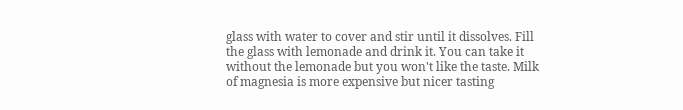glass with water to cover and stir until it dissolves. Fill the glass with lemonade and drink it. You can take it without the lemonade but you won't like the taste. Milk of magnesia is more expensive but nicer tasting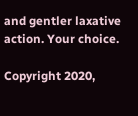and gentler laxative action. Your choice.

Copyright 2020,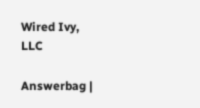Wired Ivy, LLC

Answerbag |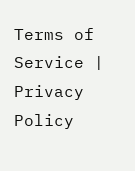Terms of Service | Privacy Policy